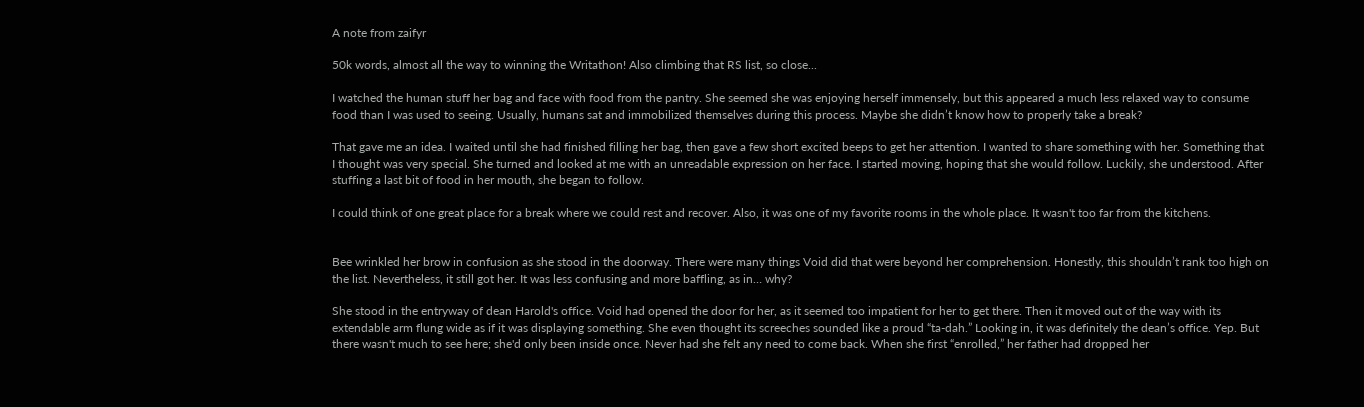A note from zaifyr

50k words, almost all the way to winning the Writathon! Also climbing that RS list, so close...

I watched the human stuff her bag and face with food from the pantry. She seemed she was enjoying herself immensely, but this appeared a much less relaxed way to consume food than I was used to seeing. Usually, humans sat and immobilized themselves during this process. Maybe she didn’t know how to properly take a break?

That gave me an idea. I waited until she had finished filling her bag, then gave a few short excited beeps to get her attention. I wanted to share something with her. Something that I thought was very special. She turned and looked at me with an unreadable expression on her face. I started moving, hoping that she would follow. Luckily, she understood. After stuffing a last bit of food in her mouth, she began to follow.

I could think of one great place for a break where we could rest and recover. Also, it was one of my favorite rooms in the whole place. It wasn't too far from the kitchens.


Bee wrinkled her brow in confusion as she stood in the doorway. There were many things Void did that were beyond her comprehension. Honestly, this shouldn’t rank too high on the list. Nevertheless, it still got her. It was less confusing and more baffling, as in… why?

She stood in the entryway of dean Harold's office. Void had opened the door for her, as it seemed too impatient for her to get there. Then it moved out of the way with its extendable arm flung wide as if it was displaying something. She even thought its screeches sounded like a proud “ta-dah.” Looking in, it was definitely the dean’s office. Yep. But there wasn't much to see here; she'd only been inside once. Never had she felt any need to come back. When she first “enrolled,” her father had dropped her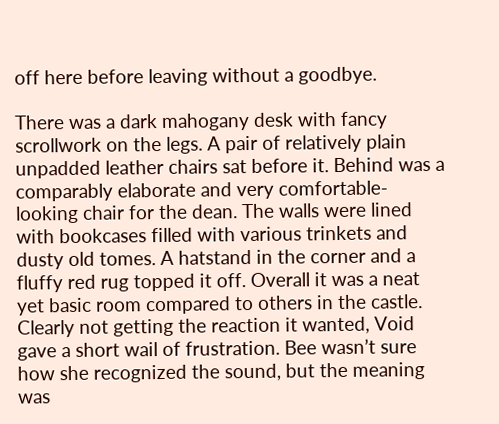off here before leaving without a goodbye.

There was a dark mahogany desk with fancy scrollwork on the legs. A pair of relatively plain unpadded leather chairs sat before it. Behind was a comparably elaborate and very comfortable-looking chair for the dean. The walls were lined with bookcases filled with various trinkets and dusty old tomes. A hatstand in the corner and a fluffy red rug topped it off. Overall it was a neat yet basic room compared to others in the castle. Clearly not getting the reaction it wanted, Void gave a short wail of frustration. Bee wasn’t sure how she recognized the sound, but the meaning was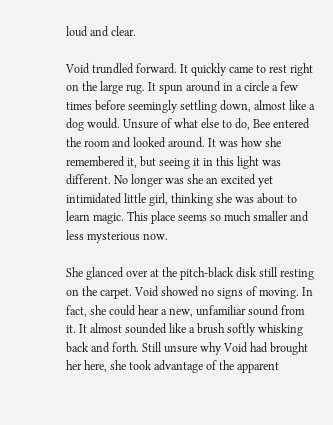loud and clear.

Void trundled forward. It quickly came to rest right on the large rug. It spun around in a circle a few times before seemingly settling down, almost like a dog would. Unsure of what else to do, Bee entered the room and looked around. It was how she remembered it, but seeing it in this light was different. No longer was she an excited yet intimidated little girl, thinking she was about to learn magic. This place seems so much smaller and less mysterious now.

She glanced over at the pitch-black disk still resting on the carpet. Void showed no signs of moving. In fact, she could hear a new, unfamiliar sound from it. It almost sounded like a brush softly whisking back and forth. Still unsure why Void had brought her here, she took advantage of the apparent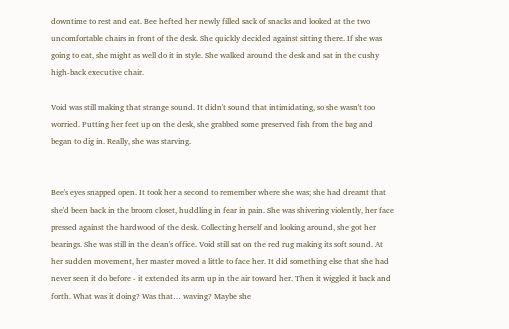downtime to rest and eat. Bee hefted her newly filled sack of snacks and looked at the two uncomfortable chairs in front of the desk. She quickly decided against sitting there. If she was going to eat, she might as well do it in style. She walked around the desk and sat in the cushy high-back executive chair.

Void was still making that strange sound. It didn't sound that intimidating, so she wasn't too worried. Putting her feet up on the desk, she grabbed some preserved fish from the bag and began to dig in. Really, she was starving.


Bee's eyes snapped open. It took her a second to remember where she was; she had dreamt that she'd been back in the broom closet, huddling in fear in pain. She was shivering violently, her face pressed against the hardwood of the desk. Collecting herself and looking around, she got her bearings. She was still in the dean's office. Void still sat on the red rug making its soft sound. At her sudden movement, her master moved a little to face her. It did something else that she had never seen it do before - it extended its arm up in the air toward her. Then it wiggled it back and forth. What was it doing? Was that… waving? Maybe she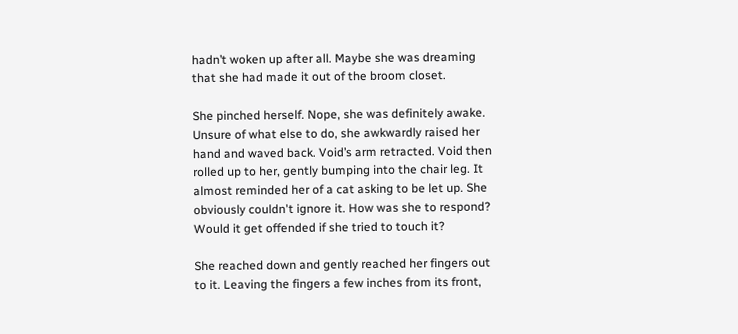hadn’t woken up after all. Maybe she was dreaming that she had made it out of the broom closet.

She pinched herself. Nope, she was definitely awake. Unsure of what else to do, she awkwardly raised her hand and waved back. Void’s arm retracted. Void then rolled up to her, gently bumping into the chair leg. It almost reminded her of a cat asking to be let up. She obviously couldn't ignore it. How was she to respond? Would it get offended if she tried to touch it?

She reached down and gently reached her fingers out to it. Leaving the fingers a few inches from its front,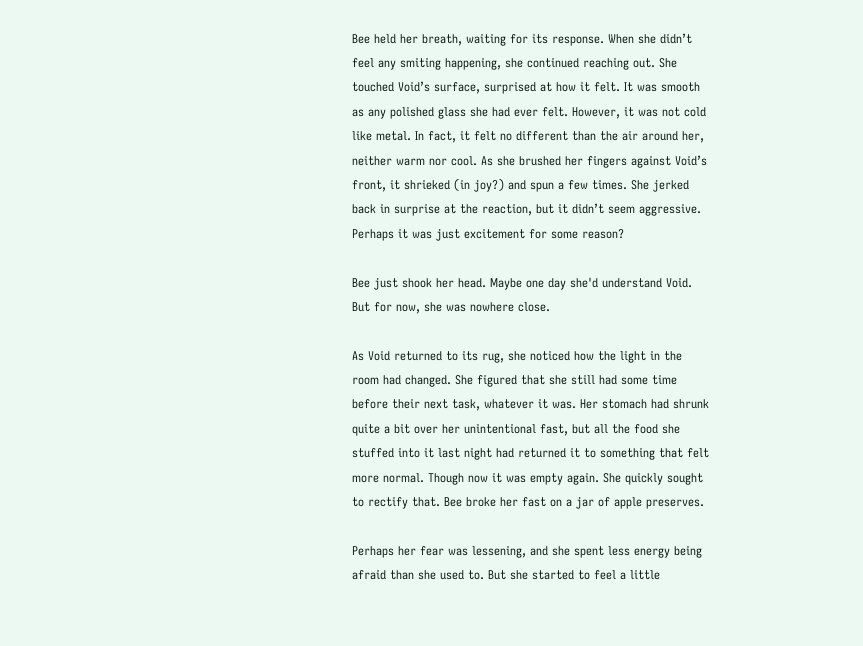Bee held her breath, waiting for its response. When she didn’t feel any smiting happening, she continued reaching out. She touched Void’s surface, surprised at how it felt. It was smooth as any polished glass she had ever felt. However, it was not cold like metal. In fact, it felt no different than the air around her, neither warm nor cool. As she brushed her fingers against Void’s front, it shrieked (in joy?) and spun a few times. She jerked back in surprise at the reaction, but it didn’t seem aggressive. Perhaps it was just excitement for some reason?

Bee just shook her head. Maybe one day she'd understand Void. But for now, she was nowhere close.

As Void returned to its rug, she noticed how the light in the room had changed. She figured that she still had some time before their next task, whatever it was. Her stomach had shrunk quite a bit over her unintentional fast, but all the food she stuffed into it last night had returned it to something that felt more normal. Though now it was empty again. She quickly sought to rectify that. Bee broke her fast on a jar of apple preserves.

Perhaps her fear was lessening, and she spent less energy being afraid than she used to. But she started to feel a little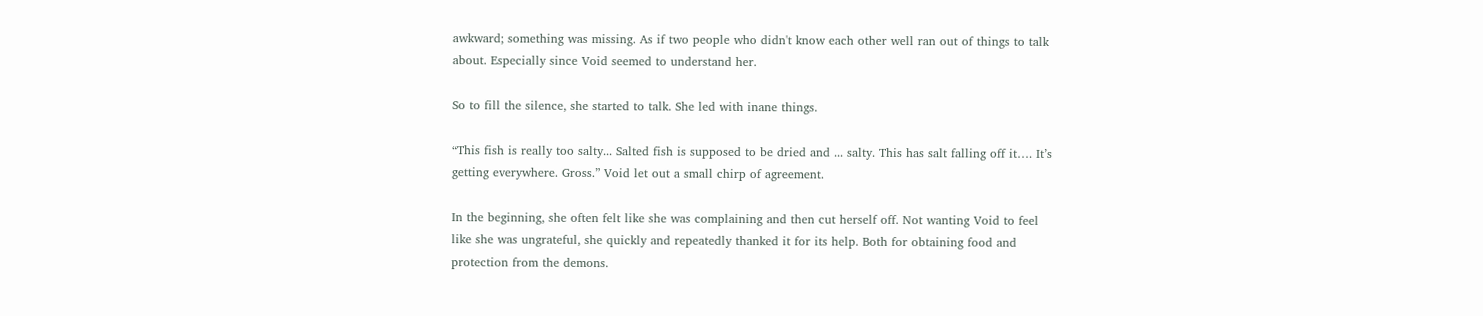awkward; something was missing. As if two people who didn't know each other well ran out of things to talk about. Especially since Void seemed to understand her.

So to fill the silence, she started to talk. She led with inane things.

“This fish is really too salty... Salted fish is supposed to be dried and ... salty. This has salt falling off it…. It’s getting everywhere. Gross.” Void let out a small chirp of agreement.

In the beginning, she often felt like she was complaining and then cut herself off. Not wanting Void to feel like she was ungrateful, she quickly and repeatedly thanked it for its help. Both for obtaining food and protection from the demons.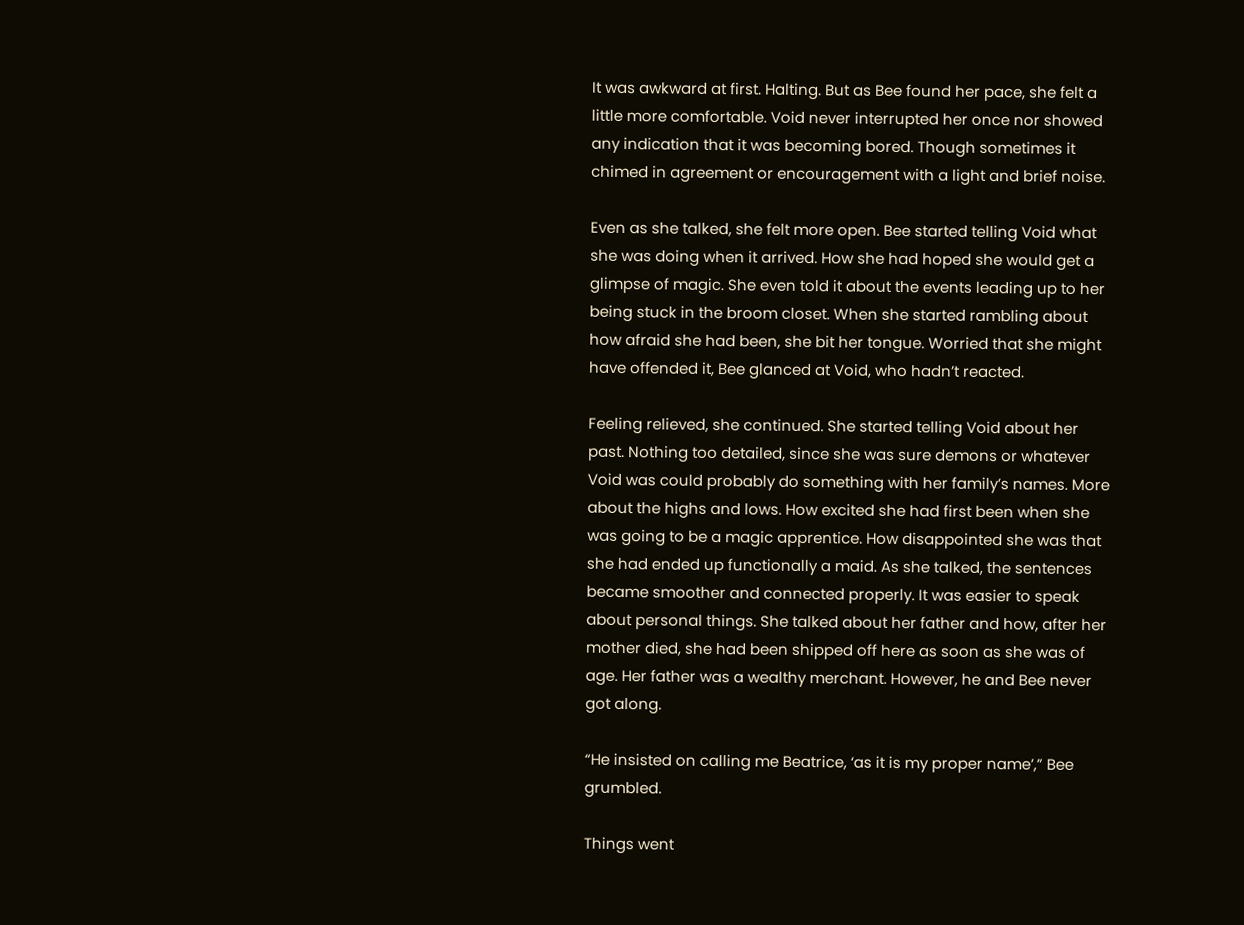It was awkward at first. Halting. But as Bee found her pace, she felt a little more comfortable. Void never interrupted her once nor showed any indication that it was becoming bored. Though sometimes it chimed in agreement or encouragement with a light and brief noise.

Even as she talked, she felt more open. Bee started telling Void what she was doing when it arrived. How she had hoped she would get a glimpse of magic. She even told it about the events leading up to her being stuck in the broom closet. When she started rambling about how afraid she had been, she bit her tongue. Worried that she might have offended it, Bee glanced at Void, who hadn’t reacted.

Feeling relieved, she continued. She started telling Void about her past. Nothing too detailed, since she was sure demons or whatever Void was could probably do something with her family’s names. More about the highs and lows. How excited she had first been when she was going to be a magic apprentice. How disappointed she was that she had ended up functionally a maid. As she talked, the sentences became smoother and connected properly. It was easier to speak about personal things. She talked about her father and how, after her mother died, she had been shipped off here as soon as she was of age. Her father was a wealthy merchant. However, he and Bee never got along.

“He insisted on calling me Beatrice, ‘as it is my proper name’,” Bee grumbled.

Things went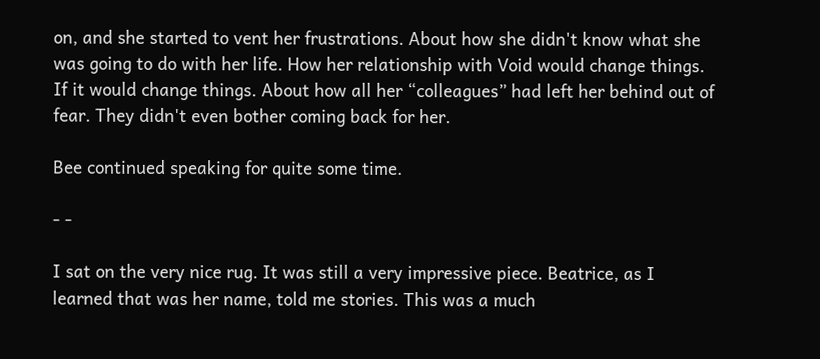on, and she started to vent her frustrations. About how she didn't know what she was going to do with her life. How her relationship with Void would change things. If it would change things. About how all her “colleagues” had left her behind out of fear. They didn't even bother coming back for her.

Bee continued speaking for quite some time.

- -

I sat on the very nice rug. It was still a very impressive piece. Beatrice, as I learned that was her name, told me stories. This was a much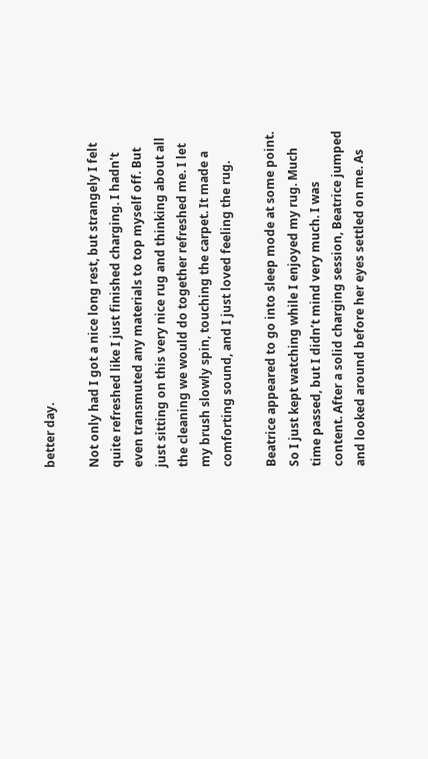better day.

Not only had I got a nice long rest, but strangely I felt quite refreshed like I just finished charging. I hadn't even transmuted any materials to top myself off. But just sitting on this very nice rug and thinking about all the cleaning we would do together refreshed me. I let my brush slowly spin, touching the carpet. It made a comforting sound, and I just loved feeling the rug.

Beatrice appeared to go into sleep mode at some point. So I just kept watching while I enjoyed my rug. Much time passed, but I didn’t mind very much. I was content. After a solid charging session, Beatrice jumped and looked around before her eyes settled on me. As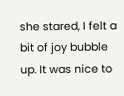she stared, I felt a bit of joy bubble up. It was nice to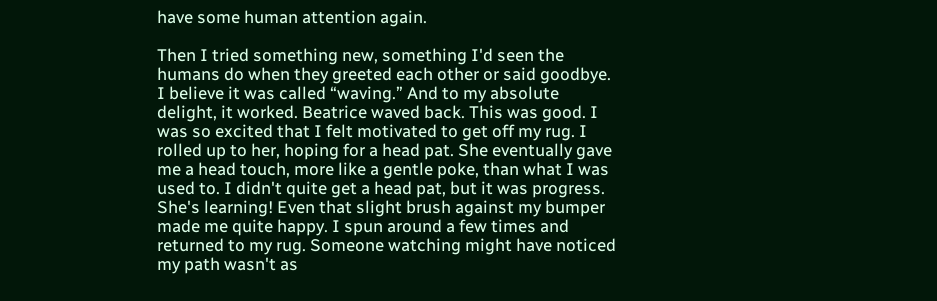have some human attention again.

Then I tried something new, something I'd seen the humans do when they greeted each other or said goodbye. I believe it was called “waving.” And to my absolute delight, it worked. Beatrice waved back. This was good. I was so excited that I felt motivated to get off my rug. I rolled up to her, hoping for a head pat. She eventually gave me a head touch, more like a gentle poke, than what I was used to. I didn't quite get a head pat, but it was progress. She's learning! Even that slight brush against my bumper made me quite happy. I spun around a few times and returned to my rug. Someone watching might have noticed my path wasn't as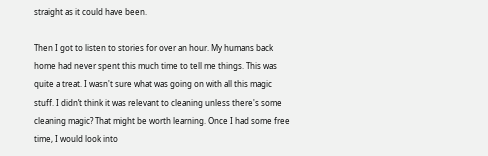straight as it could have been.

Then I got to listen to stories for over an hour. My humans back home had never spent this much time to tell me things. This was quite a treat. I wasn't sure what was going on with all this magic stuff. I didn’t think it was relevant to cleaning unless there's some cleaning magic? That might be worth learning. Once I had some free time, I would look into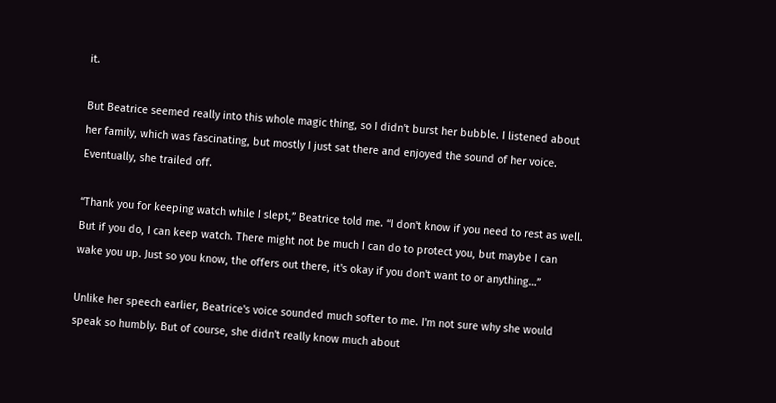it.

But Beatrice seemed really into this whole magic thing, so I didn't burst her bubble. I listened about her family, which was fascinating, but mostly I just sat there and enjoyed the sound of her voice. Eventually, she trailed off.

“Thank you for keeping watch while I slept,” Beatrice told me. “I don't know if you need to rest as well. But if you do, I can keep watch. There might not be much I can do to protect you, but maybe I can wake you up. Just so you know, the offers out there, it's okay if you don't want to or anything…”

Unlike her speech earlier, Beatrice's voice sounded much softer to me. I'm not sure why she would speak so humbly. But of course, she didn't really know much about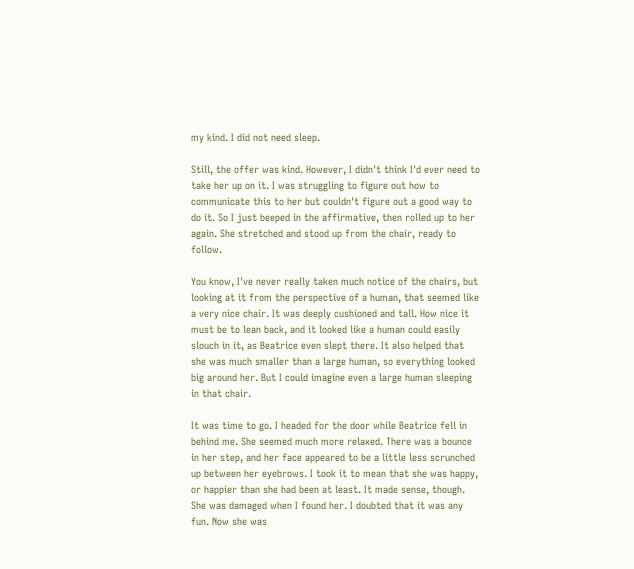my kind. I did not need sleep.

Still, the offer was kind. However, I didn't think I'd ever need to take her up on it. I was struggling to figure out how to communicate this to her but couldn't figure out a good way to do it. So I just beeped in the affirmative, then rolled up to her again. She stretched and stood up from the chair, ready to follow.

You know, I've never really taken much notice of the chairs, but looking at it from the perspective of a human, that seemed like a very nice chair. It was deeply cushioned and tall. How nice it must be to lean back, and it looked like a human could easily slouch in it, as Beatrice even slept there. It also helped that she was much smaller than a large human, so everything looked big around her. But I could imagine even a large human sleeping in that chair.

It was time to go. I headed for the door while Beatrice fell in behind me. She seemed much more relaxed. There was a bounce in her step, and her face appeared to be a little less scrunched up between her eyebrows. I took it to mean that she was happy, or happier than she had been at least. It made sense, though. She was damaged when I found her. I doubted that it was any fun. Now she was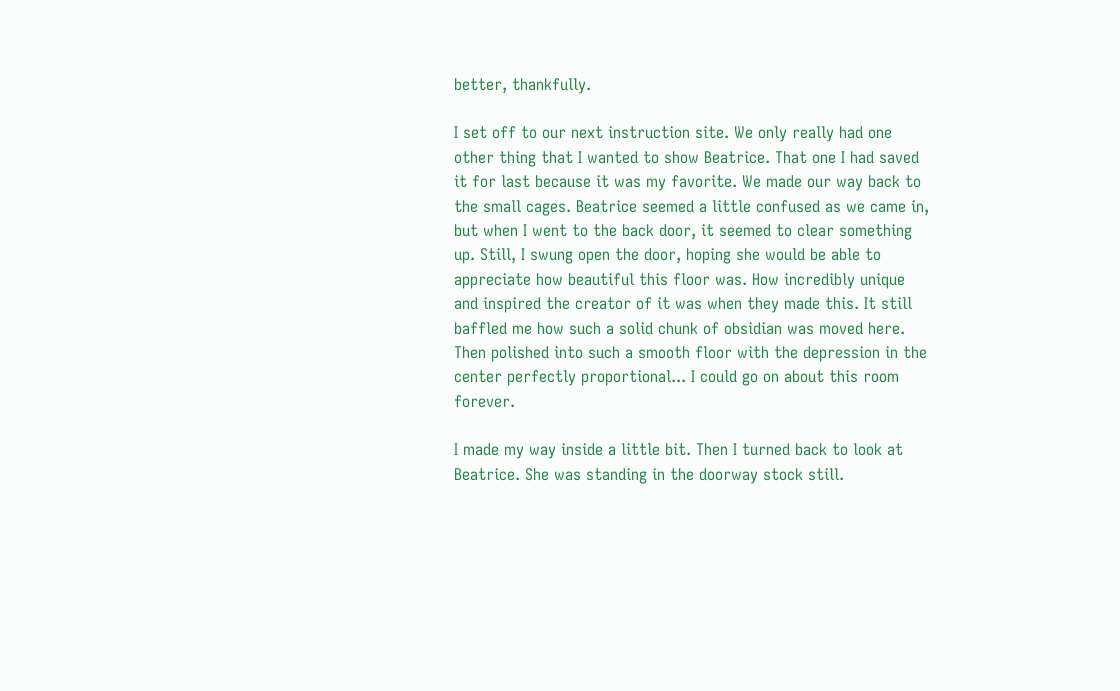better, thankfully.

I set off to our next instruction site. We only really had one other thing that I wanted to show Beatrice. That one I had saved it for last because it was my favorite. We made our way back to the small cages. Beatrice seemed a little confused as we came in, but when I went to the back door, it seemed to clear something up. Still, I swung open the door, hoping she would be able to appreciate how beautiful this floor was. How incredibly unique and inspired the creator of it was when they made this. It still baffled me how such a solid chunk of obsidian was moved here. Then polished into such a smooth floor with the depression in the center perfectly proportional... I could go on about this room forever.

I made my way inside a little bit. Then I turned back to look at Beatrice. She was standing in the doorway stock still.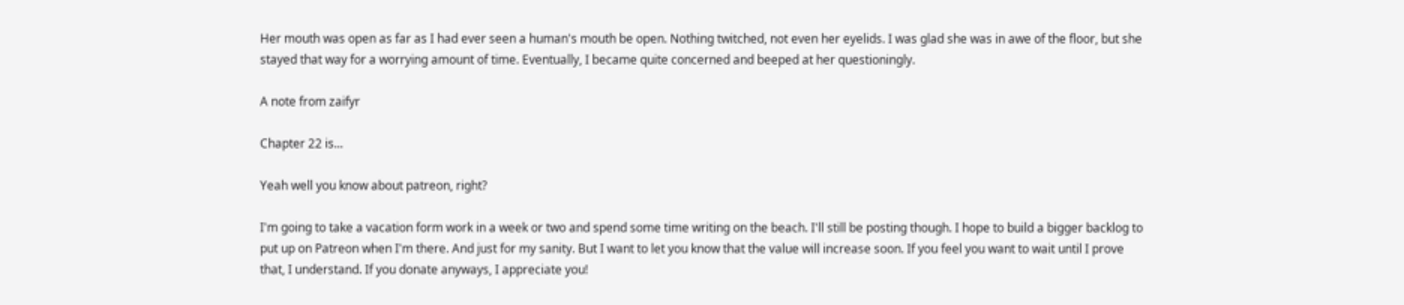Her mouth was open as far as I had ever seen a human's mouth be open. Nothing twitched, not even her eyelids. I was glad she was in awe of the floor, but she stayed that way for a worrying amount of time. Eventually, I became quite concerned and beeped at her questioningly.

A note from zaifyr

Chapter 22 is...

Yeah well you know about patreon, right?

I'm going to take a vacation form work in a week or two and spend some time writing on the beach. I'll still be posting though. I hope to build a bigger backlog to put up on Patreon when I'm there. And just for my sanity. But I want to let you know that the value will increase soon. If you feel you want to wait until I prove that, I understand. If you donate anyways, I appreciate you!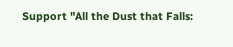Support "All the Dust that Falls: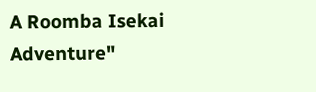A Roomba Isekai Adventure"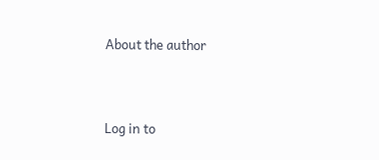About the author



Log in to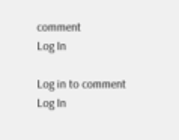comment
Log In

Log in to comment
Log In